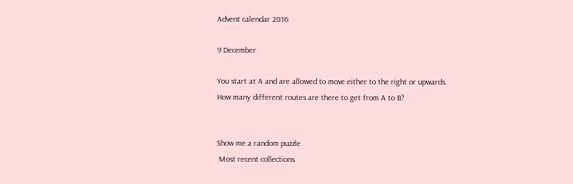Advent calendar 2016

9 December

You start at A and are allowed to move either to the right or upwards.
How many different routes are there to get from A to B?


Show me a random puzzle
 Most recent collections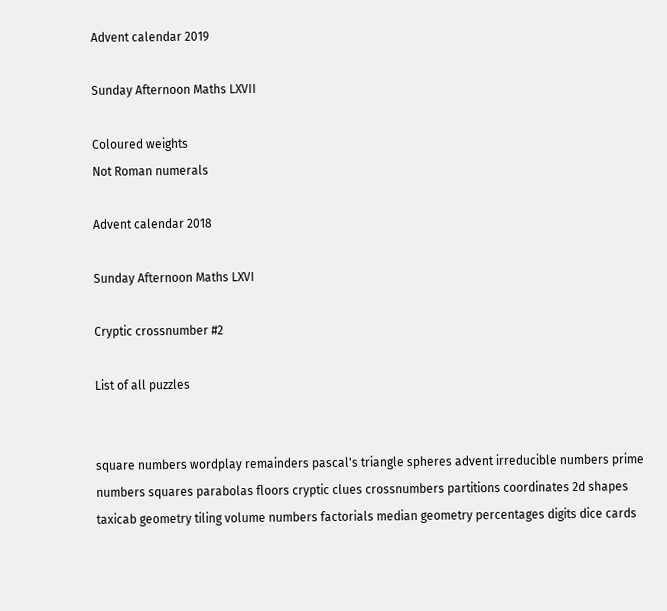Advent calendar 2019

Sunday Afternoon Maths LXVII

Coloured weights
Not Roman numerals

Advent calendar 2018

Sunday Afternoon Maths LXVI

Cryptic crossnumber #2

List of all puzzles


square numbers wordplay remainders pascal's triangle spheres advent irreducible numbers prime numbers squares parabolas floors cryptic clues crossnumbers partitions coordinates 2d shapes taxicab geometry tiling volume numbers factorials median geometry percentages digits dice cards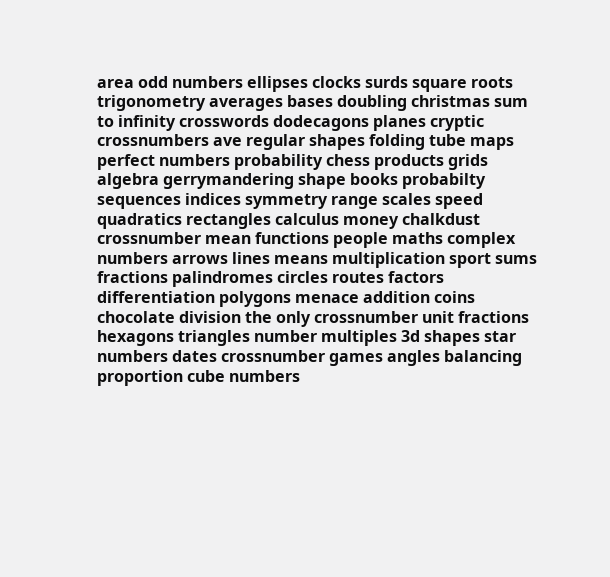area odd numbers ellipses clocks surds square roots trigonometry averages bases doubling christmas sum to infinity crosswords dodecagons planes cryptic crossnumbers ave regular shapes folding tube maps perfect numbers probability chess products grids algebra gerrymandering shape books probabilty sequences indices symmetry range scales speed quadratics rectangles calculus money chalkdust crossnumber mean functions people maths complex numbers arrows lines means multiplication sport sums fractions palindromes circles routes factors differentiation polygons menace addition coins chocolate division the only crossnumber unit fractions hexagons triangles number multiples 3d shapes star numbers dates crossnumber games angles balancing proportion cube numbers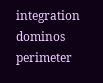integration dominos perimeter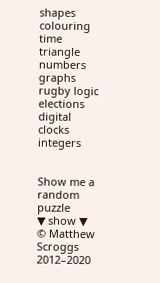shapes colouring time triangle numbers graphs rugby logic elections digital clocks integers


Show me a random puzzle
▼ show ▼
© Matthew Scroggs 2012–2020